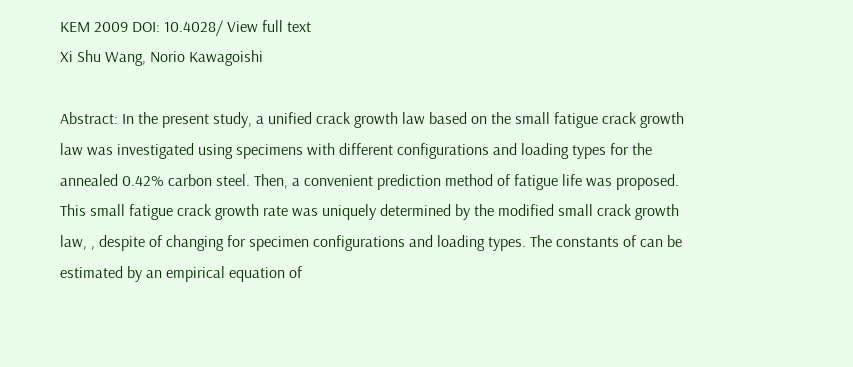KEM 2009 DOI: 10.4028/ View full text
Xi Shu Wang, Norio Kawagoishi

Abstract: In the present study, a unified crack growth law based on the small fatigue crack growth law was investigated using specimens with different configurations and loading types for the annealed 0.42% carbon steel. Then, a convenient prediction method of fatigue life was proposed. This small fatigue crack growth rate was uniquely determined by the modified small crack growth law, , despite of changing for specimen configurations and loading types. The constants of can be estimated by an empirical equation of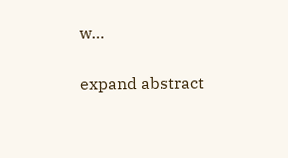w…

expand abstract